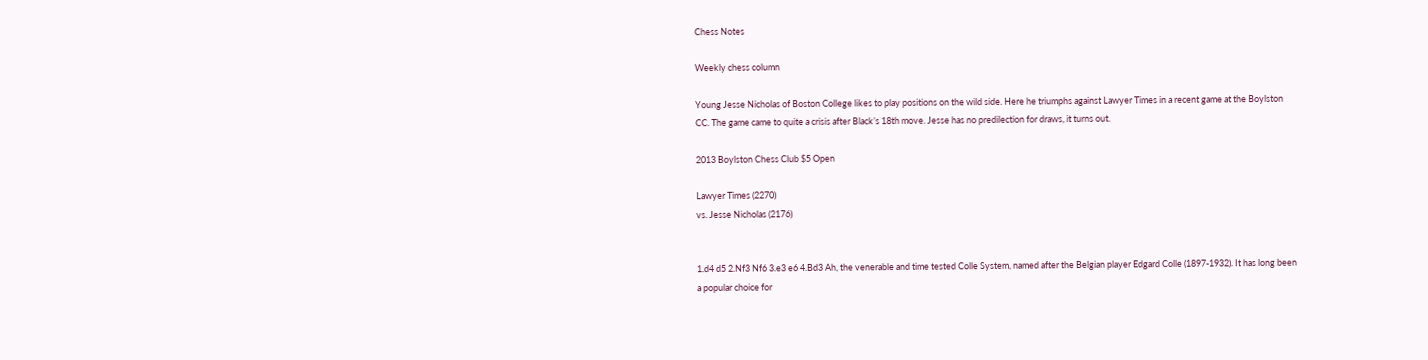Chess Notes

Weekly chess column

Young Jesse Nicholas of Boston College likes to play positions on the wild side. Here he triumphs against Lawyer Times in a recent game at the Boylston CC. The game came to quite a crisis after Black’s 18th move. Jesse has no predilection for draws, it turns out.

2013 Boylston Chess Club $5 Open

Lawyer Times (2270)
vs. Jesse Nicholas (2176)


1.d4 d5 2.Nf3 Nf6 3.e3 e6 4.Bd3 Ah, the venerable and time tested Colle System, named after the Belgian player Edgard Colle (1897-1932). It has long been a popular choice for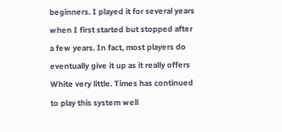beginners. I played it for several years when I first started but stopped after a few years. In fact, most players do eventually give it up as it really offers White very little. Times has continued to play this system well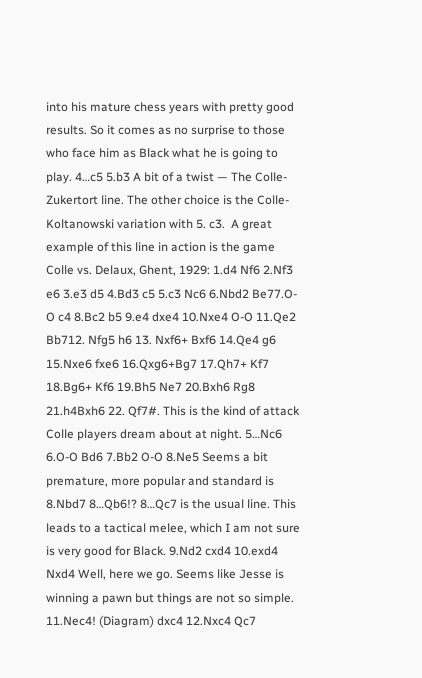into his mature chess years with pretty good results. So it comes as no surprise to those who face him as Black what he is going to play. 4…c5 5.b3 A bit of a twist — The Colle-Zukertort line. The other choice is the Colle-Koltanowski variation with 5. c3.  A great example of this line in action is the game Colle vs. Delaux, Ghent, 1929: 1.d4 Nf6 2.Nf3 e6 3.e3 d5 4.Bd3 c5 5.c3 Nc6 6.Nbd2 Be77.O-O c4 8.Bc2 b5 9.e4 dxe4 10.Nxe4 O-O 11.Qe2 Bb712. Nfg5 h6 13. Nxf6+ Bxf6 14.Qe4 g6 15.Nxe6 fxe6 16.Qxg6+Bg7 17.Qh7+ Kf7 18.Bg6+ Kf6 19.Bh5 Ne7 20.Bxh6 Rg8 21.h4Bxh6 22. Qf7#. This is the kind of attack Colle players dream about at night. 5…Nc6 6.O-O Bd6 7.Bb2 O-O 8.Ne5 Seems a bit premature, more popular and standard is 8.Nbd7 8…Qb6!? 8…Qc7 is the usual line. This leads to a tactical melee, which I am not sure is very good for Black. 9.Nd2 cxd4 10.exd4 Nxd4 Well, here we go. Seems like Jesse is winning a pawn but things are not so simple. 11.Nec4! (Diagram) dxc4 12.Nxc4 Qc7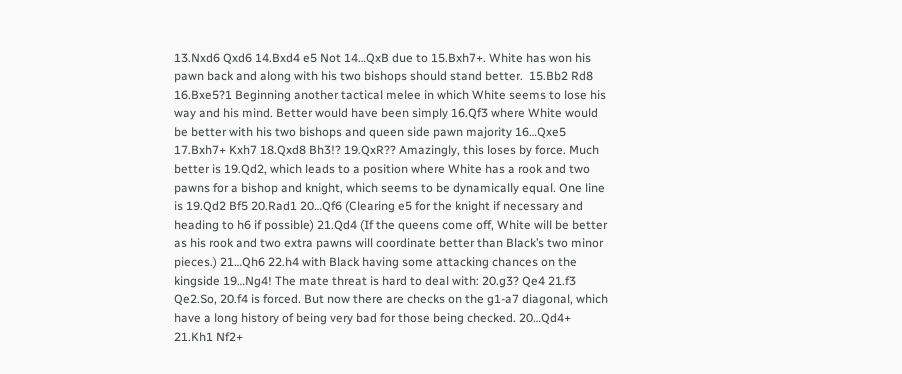13.Nxd6 Qxd6 14.Bxd4 e5 Not 14…QxB due to 15.Bxh7+. White has won his pawn back and along with his two bishops should stand better.  15.Bb2 Rd8 16.Bxe5?1 Beginning another tactical melee in which White seems to lose his way and his mind. Better would have been simply 16.Qf3 where White would be better with his two bishops and queen side pawn majority 16…Qxe5 17.Bxh7+ Kxh7 18.Qxd8 Bh3!? 19.QxR?? Amazingly, this loses by force. Much better is 19.Qd2, which leads to a position where White has a rook and two pawns for a bishop and knight, which seems to be dynamically equal. One line is 19.Qd2 Bf5 20.Rad1 20…Qf6 (Clearing e5 for the knight if necessary and heading to h6 if possible) 21.Qd4 (If the queens come off, White will be better as his rook and two extra pawns will coordinate better than Black’s two minor pieces.) 21…Qh6 22.h4 with Black having some attacking chances on the kingside 19…Ng4! The mate threat is hard to deal with: 20.g3? Qe4 21.f3 Qe2.So, 20.f4 is forced. But now there are checks on the g1-a7 diagonal, which have a long history of being very bad for those being checked. 20…Qd4+ 21.Kh1 Nf2+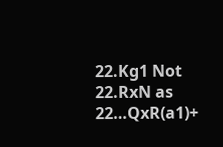22.Kg1 Not 22.RxN as 22…QxR(a1)+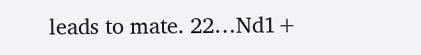leads to mate. 22…Nd1+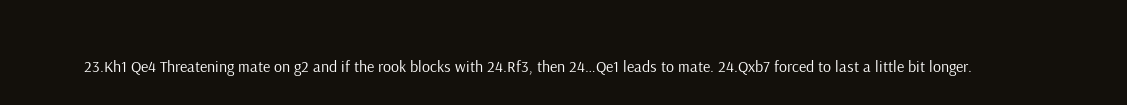23.Kh1 Qe4 Threatening mate on g2 and if the rook blocks with 24.Rf3, then 24…Qe1 leads to mate. 24.Qxb7 forced to last a little bit longer.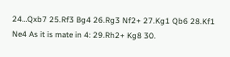24…Qxb7 25.Rf3 Bg4 26.Rg3 Nf2+ 27.Kg1 Qb6 28.Kf1 Ne4 As it is mate in 4: 29.Rh2+ Kg8 30.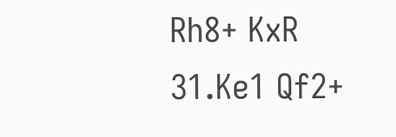Rh8+ KxR 31.Ke1 Qf2+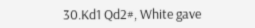30.Kd1 Qd2#, White gave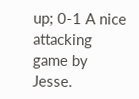up; 0-1 A nice attacking game by Jesse.